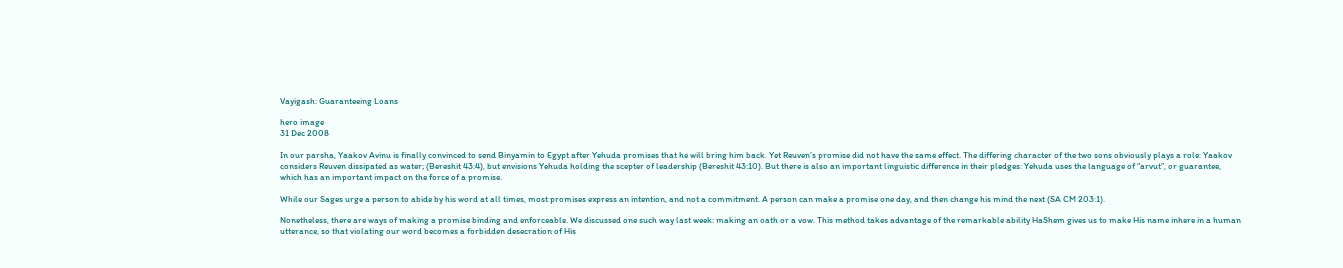Vayigash: Guaranteeing Loans

hero image
31 Dec 2008

In our parsha, Yaakov Avinu is finally convinced to send Binyamin to Egypt after Yehuda promises that he will bring him back. Yet Reuven’s promise did not have the same effect. The differing character of the two sons obviously plays a role: Yaakov considers Reuven dissipated as water; (Bereshit 43:4), but envisions Yehuda holding the scepter of leadership (Bereshit 43:10). But there is also an important linguistic difference in their pledges: Yehuda uses the language of “arvut”, or guarantee, which has an important impact on the force of a promise.

While our Sages urge a person to abide by his word at all times, most promises express an intention, and not a commitment. A person can make a promise one day, and then change his mind the next (SA CM 203:1).

Nonetheless, there are ways of making a promise binding and enforceable. We discussed one such way last week: making an oath or a vow. This method takes advantage of the remarkable ability HaShem gives us to make His name inhere in a human utterance, so that violating our word becomes a forbidden desecration of His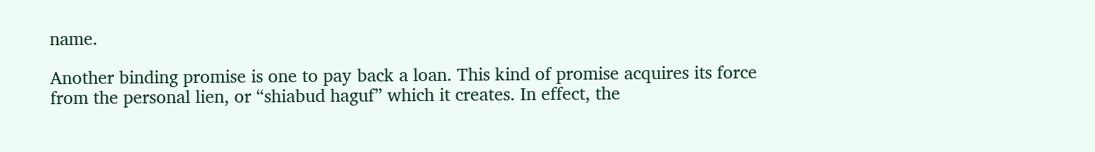name.

Another binding promise is one to pay back a loan. This kind of promise acquires its force from the personal lien, or “shiabud haguf” which it creates. In effect, the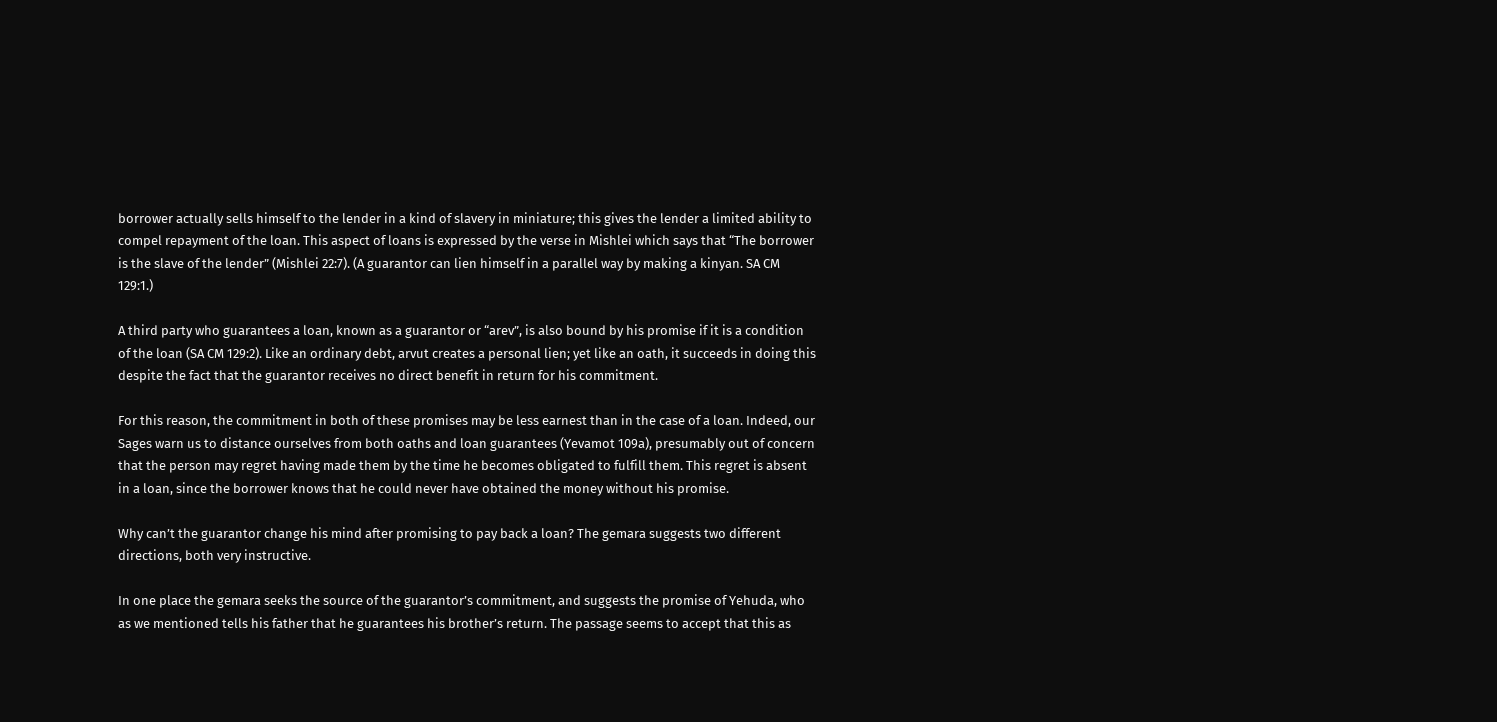borrower actually sells himself to the lender in a kind of slavery in miniature; this gives the lender a limited ability to compel repayment of the loan. This aspect of loans is expressed by the verse in Mishlei which says that “The borrower is the slave of the lender” (Mishlei 22:7). (A guarantor can lien himself in a parallel way by making a kinyan. SA CM 129:1.)

A third party who guarantees a loan, known as a guarantor or “arev”, is also bound by his promise if it is a condition of the loan (SA CM 129:2). Like an ordinary debt, arvut creates a personal lien; yet like an oath, it succeeds in doing this despite the fact that the guarantor receives no direct benefit in return for his commitment.

For this reason, the commitment in both of these promises may be less earnest than in the case of a loan. Indeed, our Sages warn us to distance ourselves from both oaths and loan guarantees (Yevamot 109a), presumably out of concern that the person may regret having made them by the time he becomes obligated to fulfill them. This regret is absent in a loan, since the borrower knows that he could never have obtained the money without his promise.

Why can’t the guarantor change his mind after promising to pay back a loan? The gemara suggests two different directions, both very instructive.

In one place the gemara seeks the source of the guarantor’s commitment, and suggests the promise of Yehuda, who as we mentioned tells his father that he guarantees his brother’s return. The passage seems to accept that this as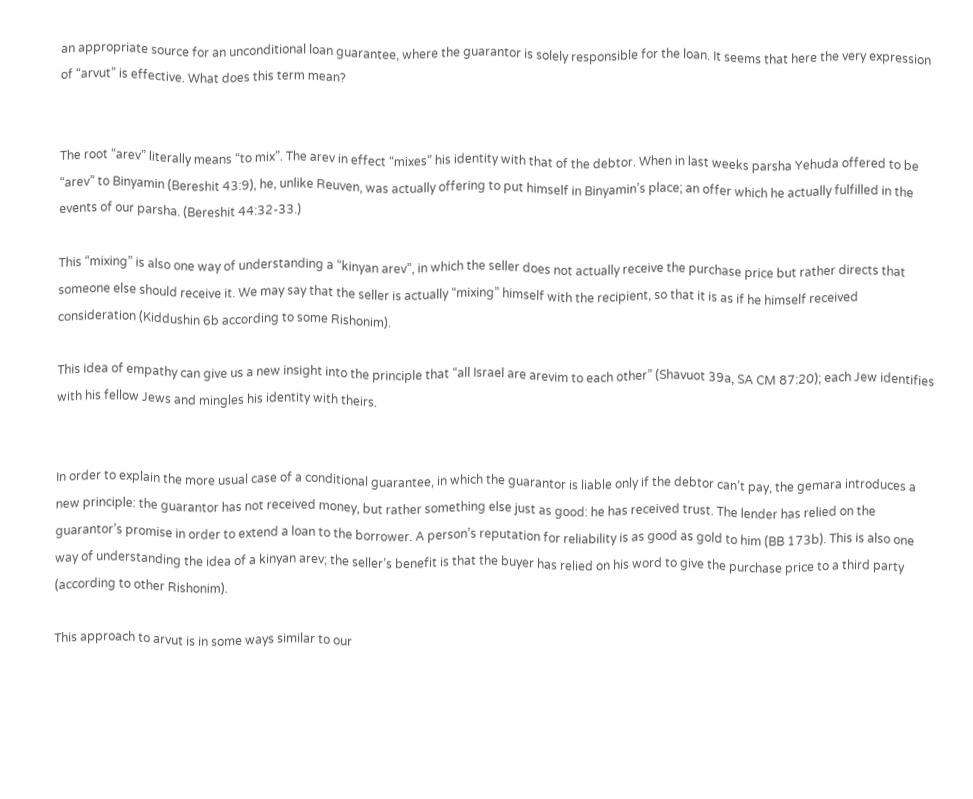an appropriate source for an unconditional loan guarantee, where the guarantor is solely responsible for the loan. It seems that here the very expression of “arvut” is effective. What does this term mean?


The root “arev” literally means “to mix”. The arev in effect “mixes” his identity with that of the debtor. When in last weeks parsha Yehuda offered to be “arev” to Binyamin (Bereshit 43:9), he, unlike Reuven, was actually offering to put himself in Binyamin’s place; an offer which he actually fulfilled in the events of our parsha. (Bereshit 44:32-33.)

This “mixing” is also one way of understanding a “kinyan arev”, in which the seller does not actually receive the purchase price but rather directs that someone else should receive it. We may say that the seller is actually “mixing” himself with the recipient, so that it is as if he himself received consideration (Kiddushin 6b according to some Rishonim).

This idea of empathy can give us a new insight into the principle that “all Israel are arevim to each other” (Shavuot 39a, SA CM 87:20); each Jew identifies with his fellow Jews and mingles his identity with theirs.


In order to explain the more usual case of a conditional guarantee, in which the guarantor is liable only if the debtor can’t pay, the gemara introduces a new principle: the guarantor has not received money, but rather something else just as good: he has received trust. The lender has relied on the guarantor’s promise in order to extend a loan to the borrower. A person’s reputation for reliability is as good as gold to him (BB 173b). This is also one way of understanding the idea of a kinyan arev; the seller’s benefit is that the buyer has relied on his word to give the purchase price to a third party (according to other Rishonim).

This approach to arvut is in some ways similar to our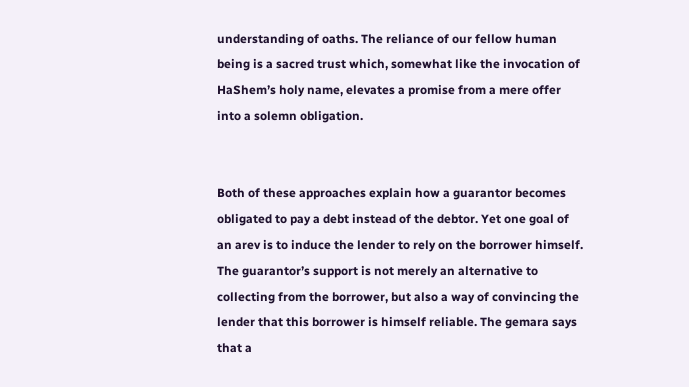understanding of oaths. The reliance of our fellow human being is a sacred trust which, somewhat like the invocation of HaShem’s holy name, elevates a promise from a mere offer into a solemn obligation.


Both of these approaches explain how a guarantor becomes obligated to pay a debt instead of the debtor. Yet one goal of an arev is to induce the lender to rely on the borrower himself. The guarantor’s support is not merely an alternative to collecting from the borrower, but also a way of convincing the lender that this borrower is himself reliable. The gemara says that a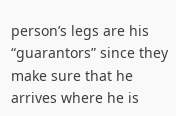person’s legs are his “guarantors” since they make sure that he arrives where he is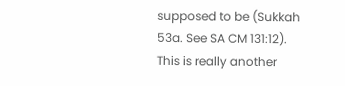supposed to be (Sukkah 53a. See SA CM 131:12). This is really another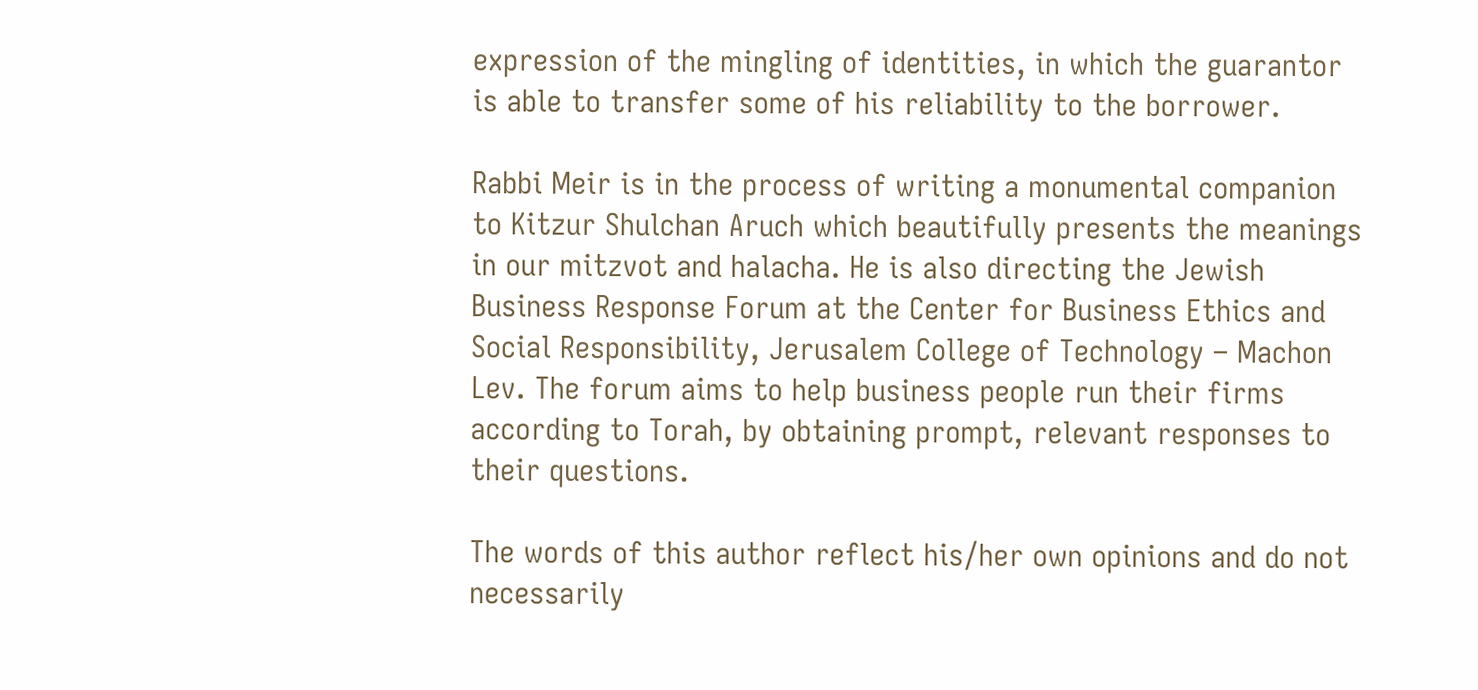expression of the mingling of identities, in which the guarantor is able to transfer some of his reliability to the borrower.

Rabbi Meir is in the process of writing a monumental companion to Kitzur Shulchan Aruch which beautifully presents the meanings in our mitzvot and halacha. He is also directing the Jewish Business Response Forum at the Center for Business Ethics and Social Responsibility, Jerusalem College of Technology – Machon Lev. The forum aims to help business people run their firms according to Torah, by obtaining prompt, relevant responses to their questions.

The words of this author reflect his/her own opinions and do not necessarily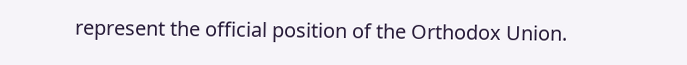represent the official position of the Orthodox Union.